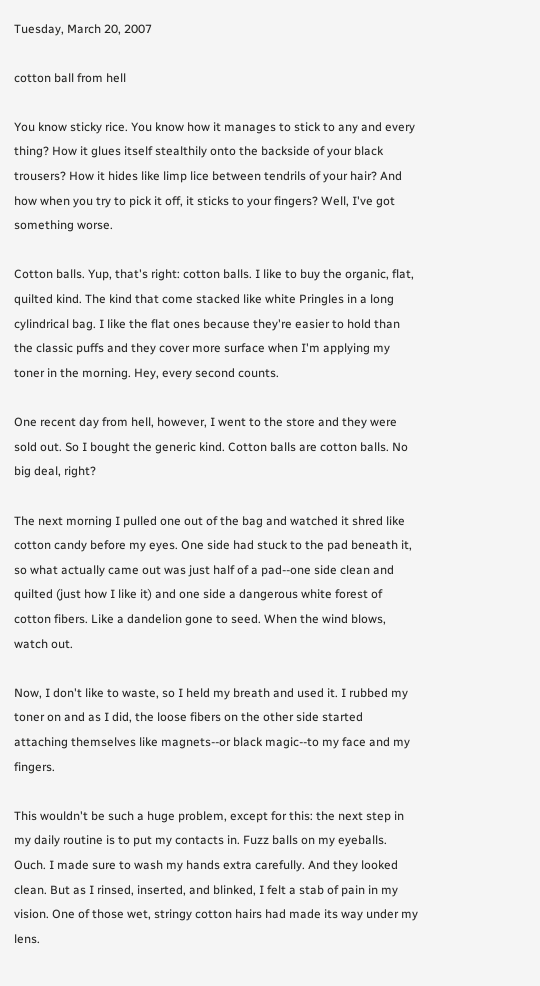Tuesday, March 20, 2007

cotton ball from hell

You know sticky rice. You know how it manages to stick to any and every thing? How it glues itself stealthily onto the backside of your black trousers? How it hides like limp lice between tendrils of your hair? And how when you try to pick it off, it sticks to your fingers? Well, I've got something worse.

Cotton balls. Yup, that's right: cotton balls. I like to buy the organic, flat, quilted kind. The kind that come stacked like white Pringles in a long cylindrical bag. I like the flat ones because they're easier to hold than the classic puffs and they cover more surface when I'm applying my toner in the morning. Hey, every second counts.

One recent day from hell, however, I went to the store and they were sold out. So I bought the generic kind. Cotton balls are cotton balls. No big deal, right?

The next morning I pulled one out of the bag and watched it shred like cotton candy before my eyes. One side had stuck to the pad beneath it, so what actually came out was just half of a pad--one side clean and quilted (just how I like it) and one side a dangerous white forest of cotton fibers. Like a dandelion gone to seed. When the wind blows, watch out.

Now, I don't like to waste, so I held my breath and used it. I rubbed my toner on and as I did, the loose fibers on the other side started attaching themselves like magnets--or black magic--to my face and my fingers.

This wouldn't be such a huge problem, except for this: the next step in my daily routine is to put my contacts in. Fuzz balls on my eyeballs. Ouch. I made sure to wash my hands extra carefully. And they looked clean. But as I rinsed, inserted, and blinked, I felt a stab of pain in my vision. One of those wet, stringy cotton hairs had made its way under my lens.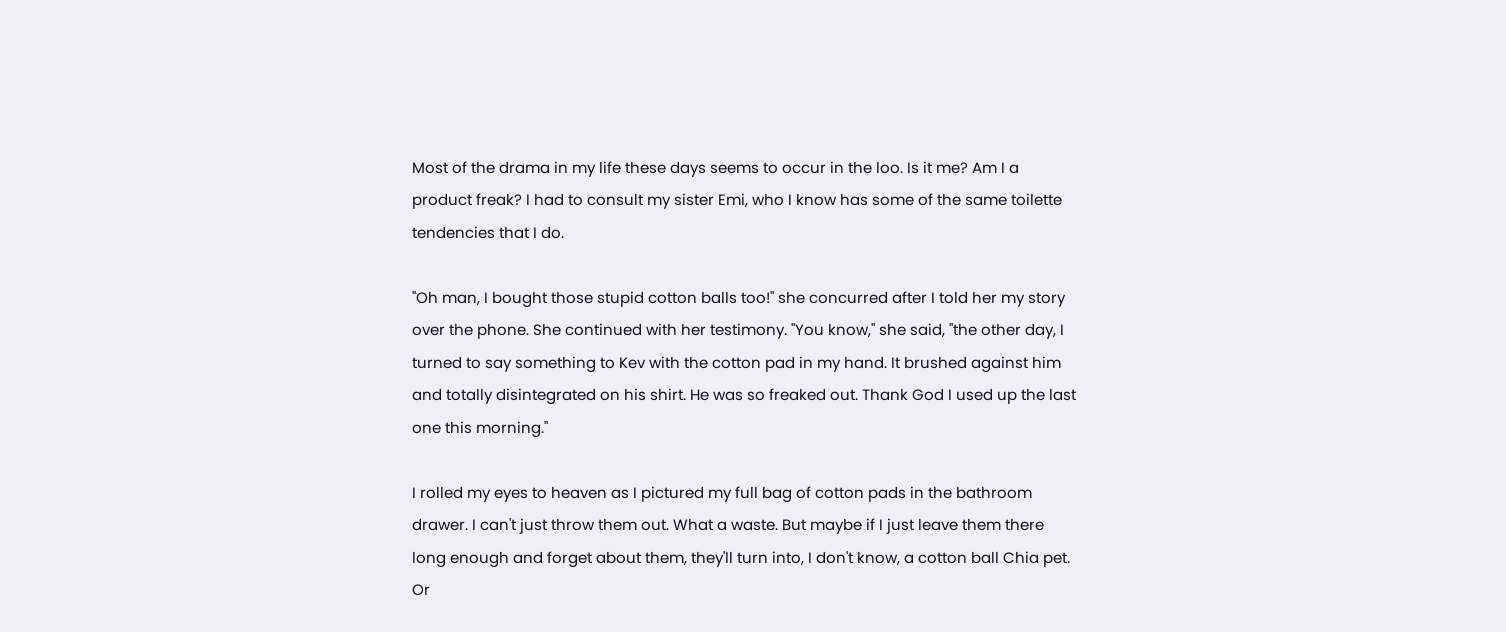Most of the drama in my life these days seems to occur in the loo. Is it me? Am I a product freak? I had to consult my sister Emi, who I know has some of the same toilette tendencies that I do.

"Oh man, I bought those stupid cotton balls too!" she concurred after I told her my story over the phone. She continued with her testimony. "You know," she said, "the other day, I turned to say something to Kev with the cotton pad in my hand. It brushed against him and totally disintegrated on his shirt. He was so freaked out. Thank God I used up the last one this morning."

I rolled my eyes to heaven as I pictured my full bag of cotton pads in the bathroom drawer. I can't just throw them out. What a waste. But maybe if I just leave them there long enough and forget about them, they'll turn into, I don't know, a cotton ball Chia pet. Or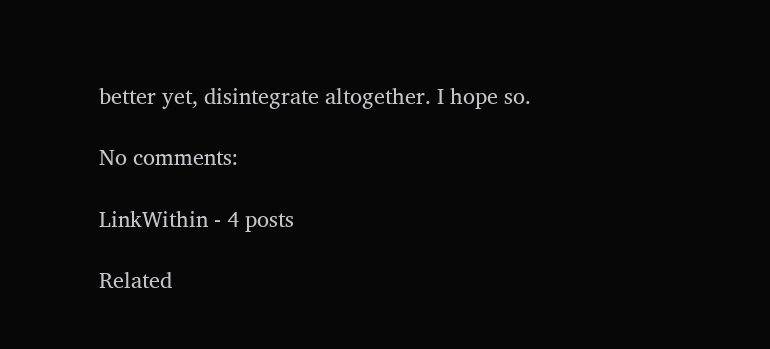better yet, disintegrate altogether. I hope so.

No comments:

LinkWithin - 4 posts

Related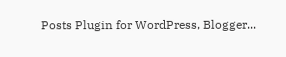Posts Plugin for WordPress, Blogger...